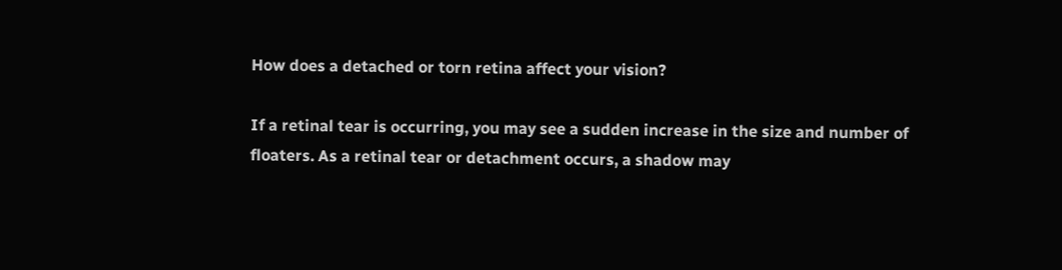How does a detached or torn retina affect your vision?

If a retinal tear is occurring, you may see a sudden increase in the size and number of floaters. As a retinal tear or detachment occurs, a shadow may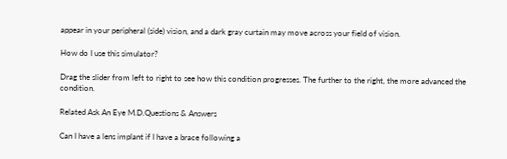appear in your peripheral (side) vision, and a dark gray curtain may move across your field of vision.

How do I use this simulator?

Drag the slider from left to right to see how this condition progresses. The further to the right, the more advanced the condition.

Related Ask An Eye M.D.Questions & Answers

Can I have a lens implant if I have a brace following a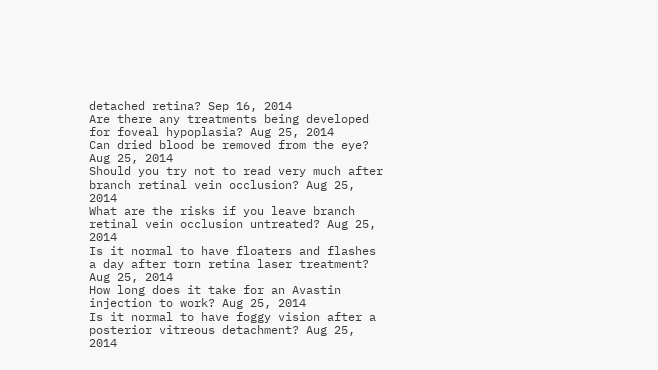detached retina? Sep 16, 2014
Are there any treatments being developed for foveal hypoplasia? Aug 25, 2014
Can dried blood be removed from the eye? Aug 25, 2014
Should you try not to read very much after branch retinal vein occlusion? Aug 25, 2014
What are the risks if you leave branch retinal vein occlusion untreated? Aug 25, 2014
Is it normal to have floaters and flashes a day after torn retina laser treatment? Aug 25, 2014
How long does it take for an Avastin injection to work? Aug 25, 2014
Is it normal to have foggy vision after a posterior vitreous detachment? Aug 25, 2014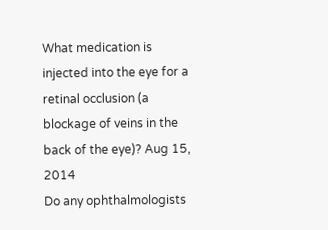What medication is injected into the eye for a retinal occlusion (a blockage of veins in the back of the eye)? Aug 15, 2014
Do any ophthalmologists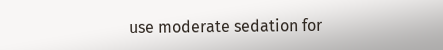use moderate sedation for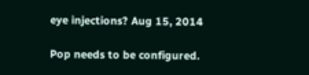eye injections? Aug 15, 2014

Pop needs to be configured.